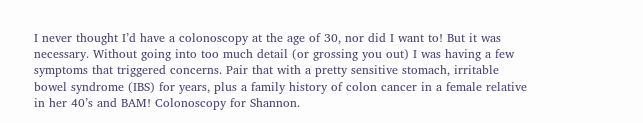I never thought I’d have a colonoscopy at the age of 30, nor did I want to! But it was necessary. Without going into too much detail (or grossing you out) I was having a few symptoms that triggered concerns. Pair that with a pretty sensitive stomach, irritable bowel syndrome (IBS) for years, plus a family history of colon cancer in a female relative in her 40’s and BAM! Colonoscopy for Shannon.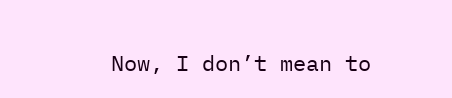Now, I don’t mean to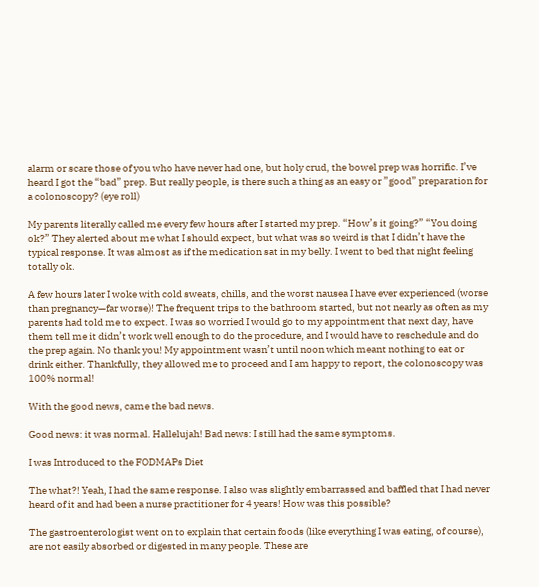alarm or scare those of you who have never had one, but holy crud, the bowel prep was horrific. I’ve heard I got the “bad” prep. But really people, is there such a thing as an easy or ”good” preparation for a colonoscopy? (eye roll)

My parents literally called me every few hours after I started my prep. “How’s it going?” “You doing ok?” They alerted about me what I should expect, but what was so weird is that I didn’t have the typical response. It was almost as if the medication sat in my belly. I went to bed that night feeling totally ok.

A few hours later I woke with cold sweats, chills, and the worst nausea I have ever experienced (worse than pregnancy—far worse)! The frequent trips to the bathroom started, but not nearly as often as my parents had told me to expect. I was so worried I would go to my appointment that next day, have them tell me it didn’t work well enough to do the procedure, and I would have to reschedule and do the prep again. No thank you! My appointment wasn’t until noon which meant nothing to eat or drink either. Thankfully, they allowed me to proceed and I am happy to report, the colonoscopy was 100% normal!

With the good news, came the bad news.

Good news: it was normal. Hallelujah! Bad news: I still had the same symptoms.

I was Introduced to the FODMAPs Diet

The what?! Yeah, I had the same response. I also was slightly embarrassed and baffled that I had never heard of it and had been a nurse practitioner for 4 years! How was this possible?

The gastroenterologist went on to explain that certain foods (like everything I was eating, of course), are not easily absorbed or digested in many people. These are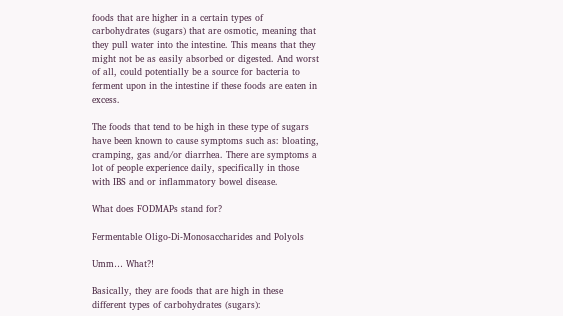foods that are higher in a certain types of carbohydrates (sugars) that are osmotic, meaning that they pull water into the intestine. This means that they might not be as easily absorbed or digested. And worst of all, could potentially be a source for bacteria to ferment upon in the intestine if these foods are eaten in excess.

The foods that tend to be high in these type of sugars have been known to cause symptoms such as: bloating, cramping, gas and/or diarrhea. There are symptoms a lot of people experience daily, specifically in those with IBS and or inflammatory bowel disease.

What does FODMAPs stand for?

Fermentable Oligo-Di-Monosaccharides and Polyols

Umm… What?!

Basically, they are foods that are high in these different types of carbohydrates (sugars):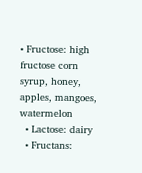• Fructose: high fructose corn syrup, honey, apples, mangoes, watermelon
  • Lactose: dairy
  • Fructans: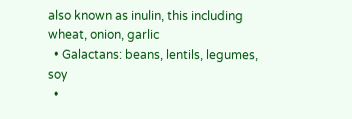also known as inulin, this including wheat, onion, garlic
  • Galactans: beans, lentils, legumes, soy
  •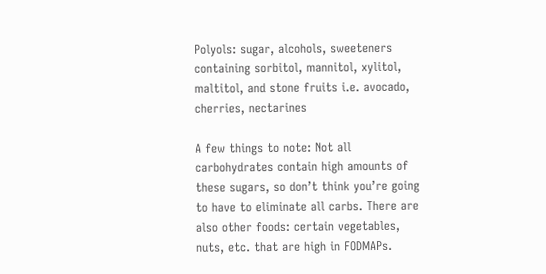Polyols: sugar, alcohols, sweeteners containing sorbitol, mannitol, xylitol, maltitol, and stone fruits i.e. avocado, cherries, nectarines

A few things to note: Not all carbohydrates contain high amounts of these sugars, so don’t think you’re going to have to eliminate all carbs. There are also other foods: certain vegetables, nuts, etc. that are high in FODMAPs.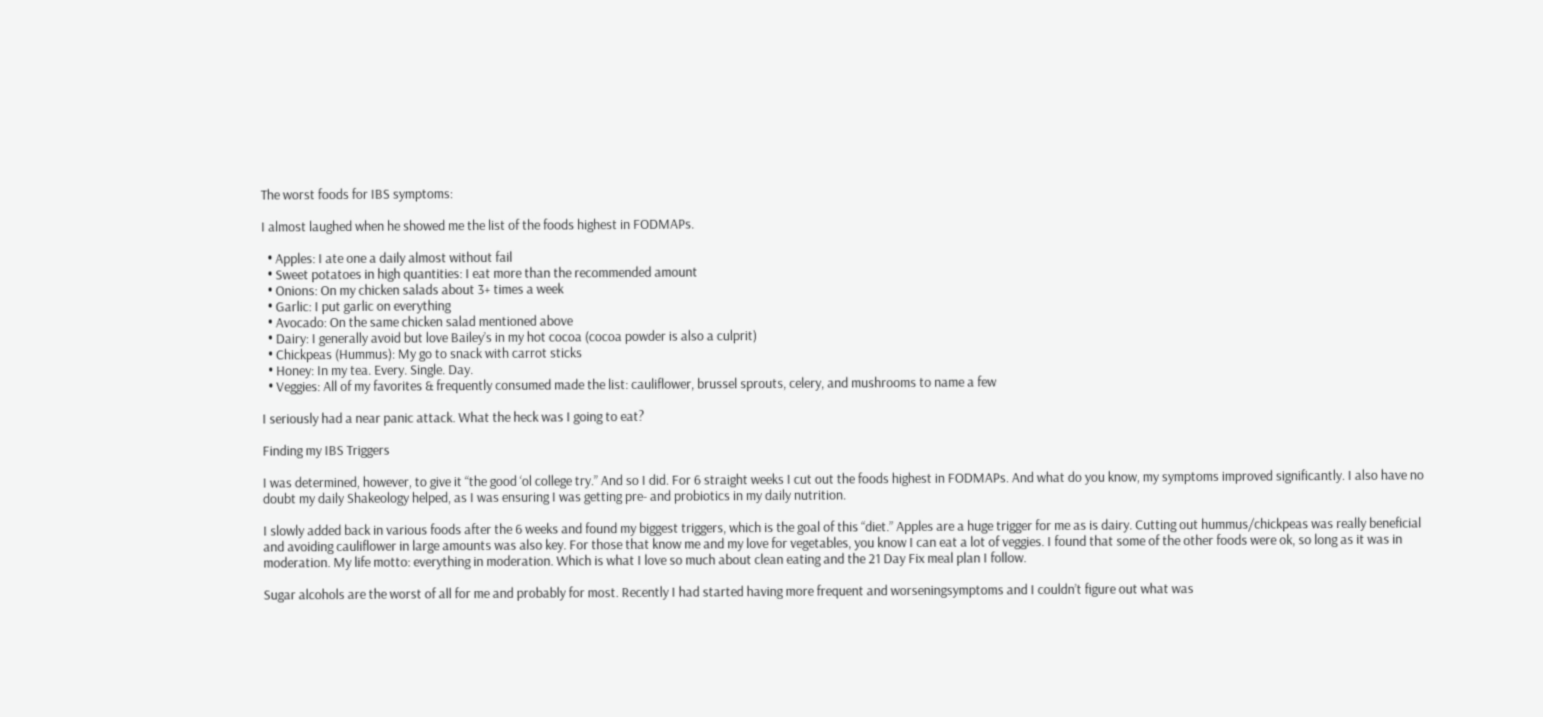The worst foods for IBS symptoms:

I almost laughed when he showed me the list of the foods highest in FODMAPs.

  • Apples: I ate one a daily almost without fail
  • Sweet potatoes in high quantities: I eat more than the recommended amount
  • Onions: On my chicken salads about 3+ times a week
  • Garlic: I put garlic on everything
  • Avocado: On the same chicken salad mentioned above
  • Dairy: I generally avoid but love Bailey’s in my hot cocoa (cocoa powder is also a culprit)
  • Chickpeas (Hummus): My go to snack with carrot sticks
  • Honey: In my tea. Every. Single. Day.
  • Veggies: All of my favorites & frequently consumed made the list: cauliflower, brussel sprouts, celery, and mushrooms to name a few

I seriously had a near panic attack. What the heck was I going to eat?

Finding my IBS Triggers

I was determined, however, to give it “the good ‘ol college try.” And so I did. For 6 straight weeks I cut out the foods highest in FODMAPs. And what do you know, my symptoms improved significantly. I also have no doubt my daily Shakeology helped, as I was ensuring I was getting pre- and probiotics in my daily nutrition.

I slowly added back in various foods after the 6 weeks and found my biggest triggers, which is the goal of this “diet.” Apples are a huge trigger for me as is dairy. Cutting out hummus/chickpeas was really beneficial and avoiding cauliflower in large amounts was also key. For those that know me and my love for vegetables, you know I can eat a lot of veggies. I found that some of the other foods were ok, so long as it was in moderation. My life motto: everything in moderation. Which is what I love so much about clean eating and the 21 Day Fix meal plan I follow.

Sugar alcohols are the worst of all for me and probably for most. Recently I had started having more frequent and worseningsymptoms and I couldn’t figure out what was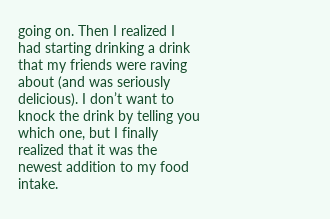going on. Then I realized I had starting drinking a drink that my friends were raving about (and was seriously delicious). I don’t want to knock the drink by telling you which one, but I finally realized that it was the newest addition to my food intake.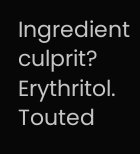Ingredient culprit? Erythritol. Touted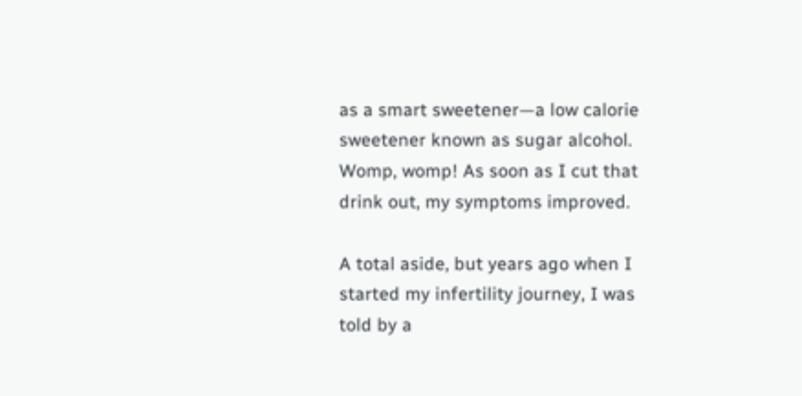as a smart sweetener—a low calorie sweetener known as sugar alcohol. Womp, womp! As soon as I cut that drink out, my symptoms improved.

A total aside, but years ago when I started my infertility journey, I was told by a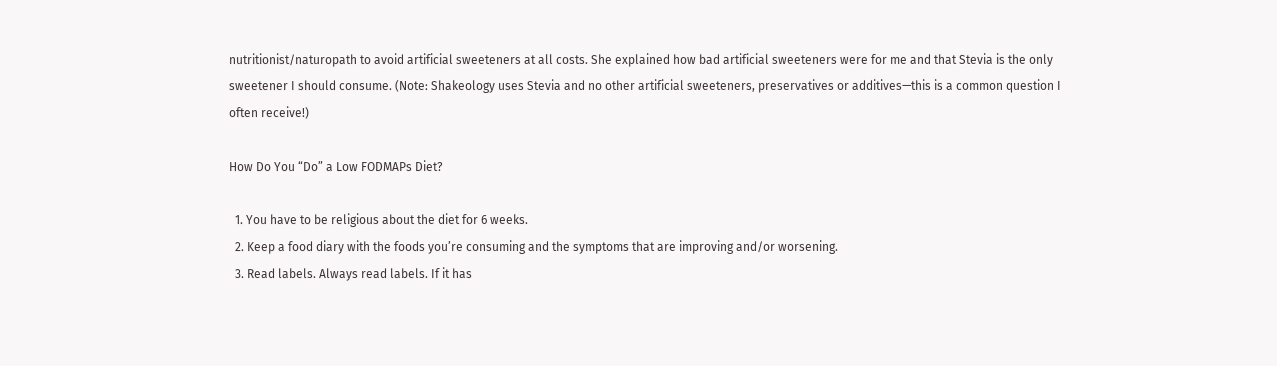nutritionist/naturopath to avoid artificial sweeteners at all costs. She explained how bad artificial sweeteners were for me and that Stevia is the only sweetener I should consume. (Note: Shakeology uses Stevia and no other artificial sweeteners, preservatives or additives—this is a common question I often receive!)

How Do You “Do” a Low FODMAPs Diet?

  1. You have to be religious about the diet for 6 weeks.
  2. Keep a food diary with the foods you’re consuming and the symptoms that are improving and/or worsening.
  3. Read labels. Always read labels. If it has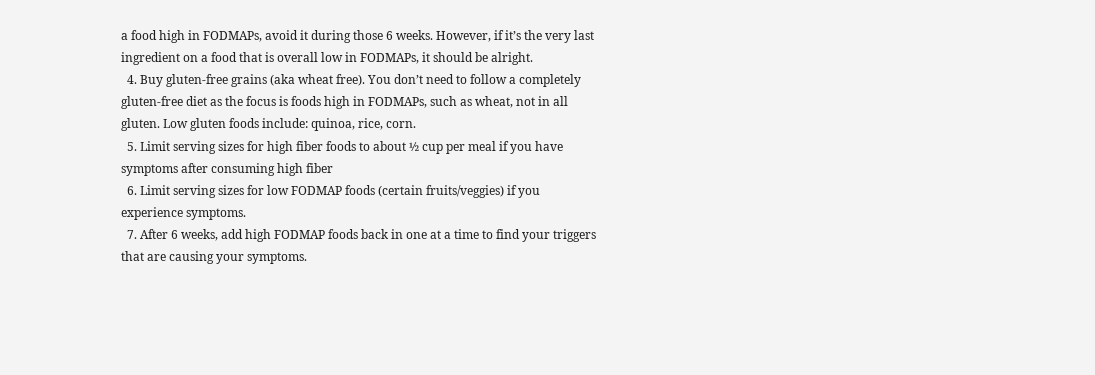a food high in FODMAPs, avoid it during those 6 weeks. However, if it’s the very last ingredient on a food that is overall low in FODMAPs, it should be alright.
  4. Buy gluten-free grains (aka wheat free). You don’t need to follow a completely gluten-free diet as the focus is foods high in FODMAPs, such as wheat, not in all gluten. Low gluten foods include: quinoa, rice, corn.
  5. Limit serving sizes for high fiber foods to about ½ cup per meal if you have symptoms after consuming high fiber
  6. Limit serving sizes for low FODMAP foods (certain fruits/veggies) if you experience symptoms.
  7. After 6 weeks, add high FODMAP foods back in one at a time to find your triggers that are causing your symptoms.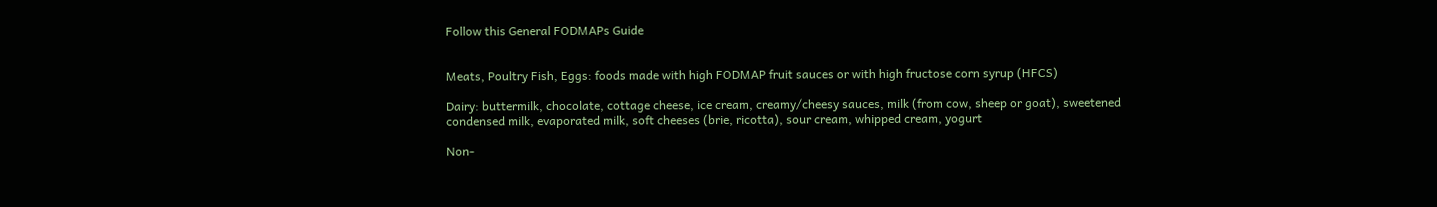Follow this General FODMAPs Guide


Meats, Poultry Fish, Eggs: foods made with high FODMAP fruit sauces or with high fructose corn syrup (HFCS)

Dairy: buttermilk, chocolate, cottage cheese, ice cream, creamy/cheesy sauces, milk (from cow, sheep or goat), sweetened condensed milk, evaporated milk, soft cheeses (brie, ricotta), sour cream, whipped cream, yogurt

Non-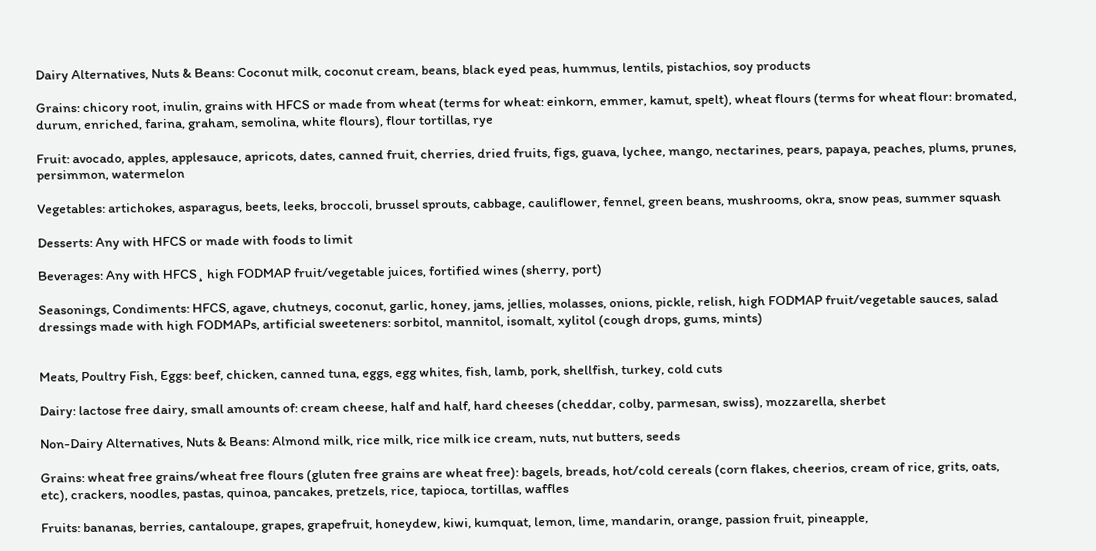Dairy Alternatives, Nuts & Beans: Coconut milk, coconut cream, beans, black eyed peas, hummus, lentils, pistachios, soy products

Grains: chicory root, inulin, grains with HFCS or made from wheat (terms for wheat: einkorn, emmer, kamut, spelt), wheat flours (terms for wheat flour: bromated, durum, enriched, farina, graham, semolina, white flours), flour tortillas, rye

Fruit: avocado, apples, applesauce, apricots, dates, canned fruit, cherries, dried fruits, figs, guava, lychee, mango, nectarines, pears, papaya, peaches, plums, prunes, persimmon, watermelon

Vegetables: artichokes, asparagus, beets, leeks, broccoli, brussel sprouts, cabbage, cauliflower, fennel, green beans, mushrooms, okra, snow peas, summer squash

Desserts: Any with HFCS or made with foods to limit

Beverages: Any with HFCS¸ high FODMAP fruit/vegetable juices, fortified wines (sherry, port)

Seasonings, Condiments: HFCS, agave, chutneys, coconut, garlic, honey, jams, jellies, molasses, onions, pickle, relish, high FODMAP fruit/vegetable sauces, salad dressings made with high FODMAPs, artificial sweeteners: sorbitol, mannitol, isomalt, xylitol (cough drops, gums, mints)


Meats, Poultry Fish, Eggs: beef, chicken, canned tuna, eggs, egg whites, fish, lamb, pork, shellfish, turkey, cold cuts

Dairy: lactose free dairy, small amounts of: cream cheese, half and half, hard cheeses (cheddar, colby, parmesan, swiss), mozzarella, sherbet

Non-Dairy Alternatives, Nuts & Beans: Almond milk, rice milk, rice milk ice cream, nuts, nut butters, seeds

Grains: wheat free grains/wheat free flours (gluten free grains are wheat free): bagels, breads, hot/cold cereals (corn flakes, cheerios, cream of rice, grits, oats, etc), crackers, noodles, pastas, quinoa, pancakes, pretzels, rice, tapioca, tortillas, waffles

Fruits: bananas, berries, cantaloupe, grapes, grapefruit, honeydew, kiwi, kumquat, lemon, lime, mandarin, orange, passion fruit, pineapple,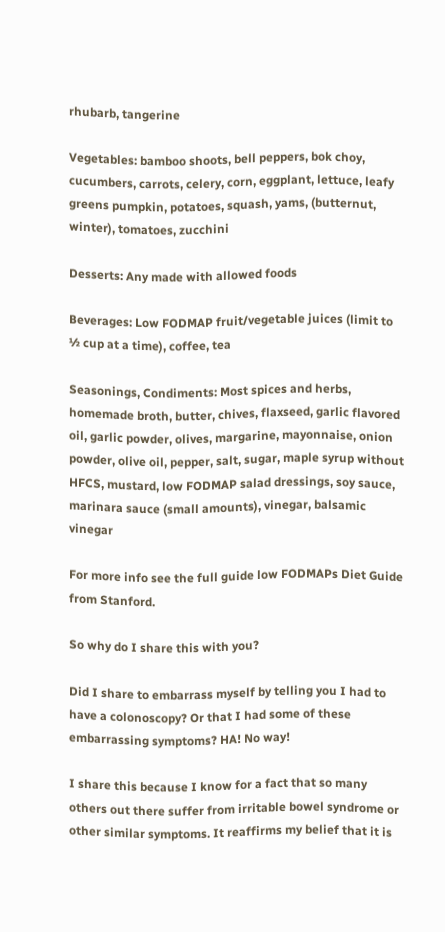rhubarb, tangerine

Vegetables: bamboo shoots, bell peppers, bok choy, cucumbers, carrots, celery, corn, eggplant, lettuce, leafy greens pumpkin, potatoes, squash, yams, (butternut, winter), tomatoes, zucchini

Desserts: Any made with allowed foods

Beverages: Low FODMAP fruit/vegetable juices (limit to ½ cup at a time), coffee, tea

Seasonings, Condiments: Most spices and herbs, homemade broth, butter, chives, flaxseed, garlic flavored oil, garlic powder, olives, margarine, mayonnaise, onion powder, olive oil, pepper, salt, sugar, maple syrup without HFCS, mustard, low FODMAP salad dressings, soy sauce, marinara sauce (small amounts), vinegar, balsamic vinegar

For more info see the full guide low FODMAPs Diet Guide from Stanford.

So why do I share this with you?

Did I share to embarrass myself by telling you I had to have a colonoscopy? Or that I had some of these embarrassing symptoms? HA! No way!

I share this because I know for a fact that so many others out there suffer from irritable bowel syndrome or other similar symptoms. It reaffirms my belief that it is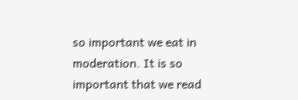so important we eat in moderation. It is so important that we read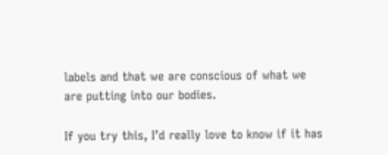labels and that we are conscious of what we are putting into our bodies.

If you try this, I’d really love to know if it has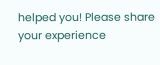helped you! Please share your experience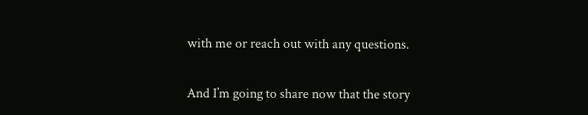with me or reach out with any questions.

And I’m going to share now that the story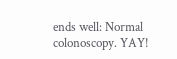ends well: Normal colonoscopy. YAY!